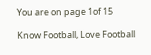You are on page 1of 15

Know Football, Love Football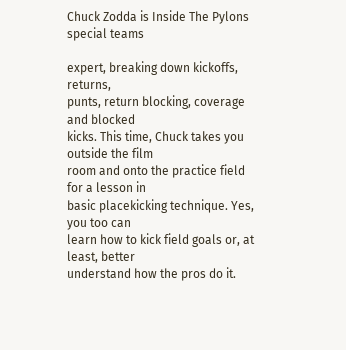Chuck Zodda is Inside The Pylons special teams

expert, breaking down kickoffs, returns,
punts, return blocking, coverage and blocked
kicks. This time, Chuck takes you outside the film
room and onto the practice field for a lesson in
basic placekicking technique. Yes, you too can
learn how to kick field goals or, at least, better
understand how the pros do it.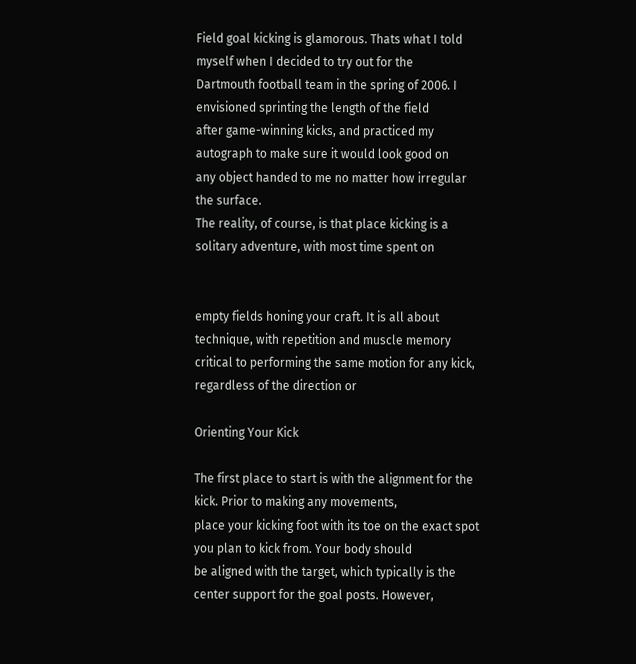Field goal kicking is glamorous. Thats what I told myself when I decided to try out for the
Dartmouth football team in the spring of 2006. I envisioned sprinting the length of the field
after game-winning kicks, and practiced my autograph to make sure it would look good on
any object handed to me no matter how irregular the surface.
The reality, of course, is that place kicking is a solitary adventure, with most time spent on


empty fields honing your craft. It is all about technique, with repetition and muscle memory
critical to performing the same motion for any kick, regardless of the direction or

Orienting Your Kick

The first place to start is with the alignment for the kick. Prior to making any movements,
place your kicking foot with its toe on the exact spot you plan to kick from. Your body should
be aligned with the target, which typically is the center support for the goal posts. However,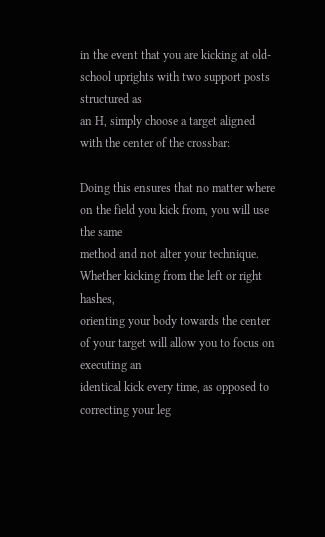in the event that you are kicking at old-school uprights with two support posts structured as
an H, simply choose a target aligned with the center of the crossbar:

Doing this ensures that no matter where on the field you kick from, you will use the same
method and not alter your technique. Whether kicking from the left or right hashes,
orienting your body towards the center of your target will allow you to focus on executing an
identical kick every time, as opposed to correcting your leg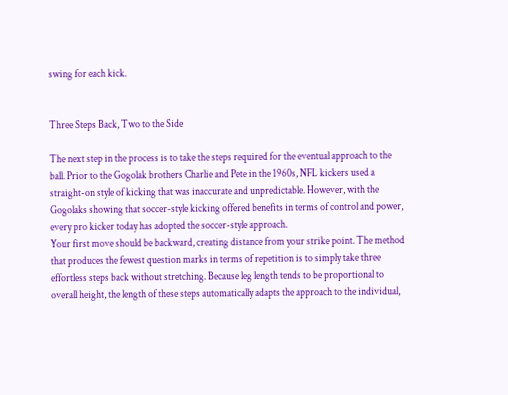swing for each kick.


Three Steps Back, Two to the Side

The next step in the process is to take the steps required for the eventual approach to the
ball. Prior to the Gogolak brothers Charlie and Pete in the 1960s, NFL kickers used a
straight-on style of kicking that was inaccurate and unpredictable. However, with the
Gogolaks showing that soccer-style kicking offered benefits in terms of control and power,
every pro kicker today has adopted the soccer-style approach.
Your first move should be backward, creating distance from your strike point. The method
that produces the fewest question marks in terms of repetition is to simply take three
effortless steps back without stretching. Because leg length tends to be proportional to
overall height, the length of these steps automatically adapts the approach to the individual,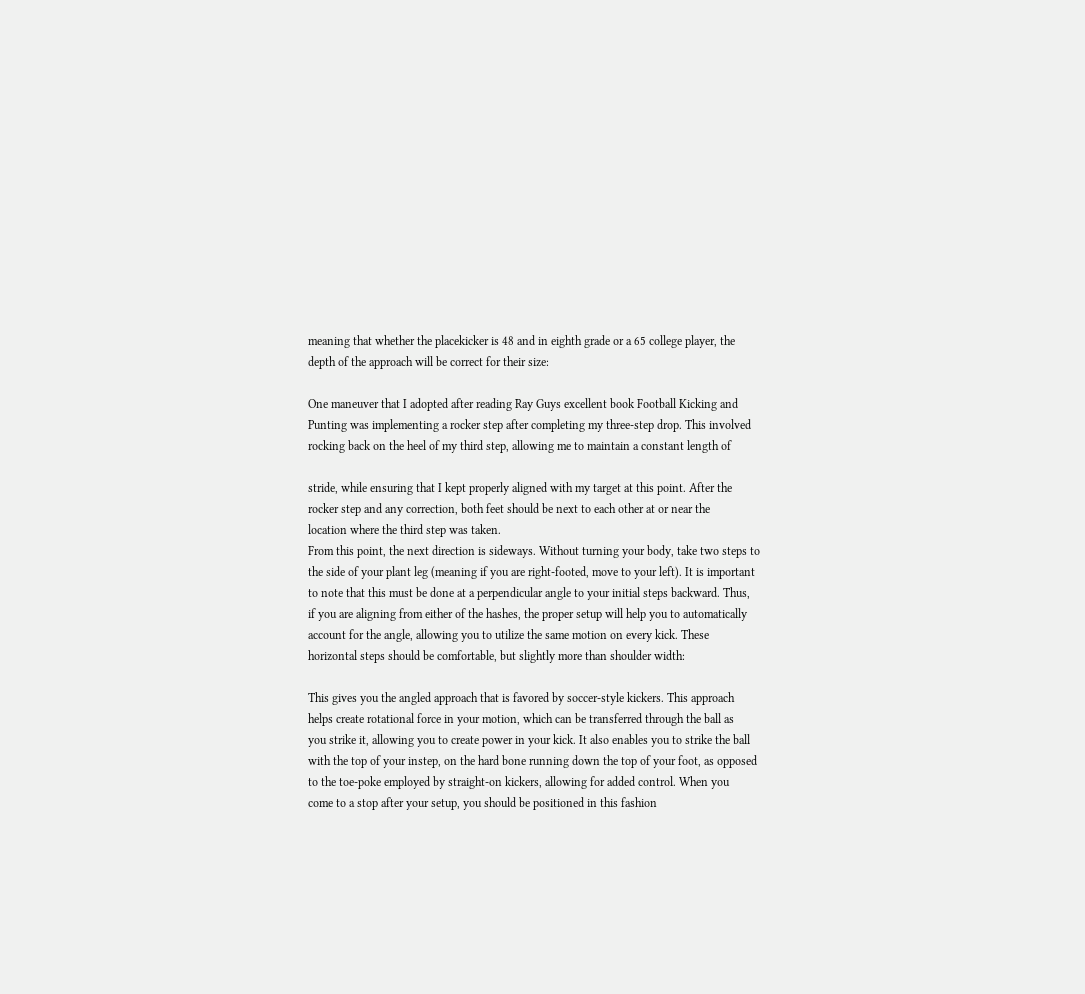meaning that whether the placekicker is 48 and in eighth grade or a 65 college player, the
depth of the approach will be correct for their size:

One maneuver that I adopted after reading Ray Guys excellent book Football Kicking and
Punting was implementing a rocker step after completing my three-step drop. This involved
rocking back on the heel of my third step, allowing me to maintain a constant length of

stride, while ensuring that I kept properly aligned with my target at this point. After the
rocker step and any correction, both feet should be next to each other at or near the
location where the third step was taken.
From this point, the next direction is sideways. Without turning your body, take two steps to
the side of your plant leg (meaning if you are right-footed, move to your left). It is important
to note that this must be done at a perpendicular angle to your initial steps backward. Thus,
if you are aligning from either of the hashes, the proper setup will help you to automatically
account for the angle, allowing you to utilize the same motion on every kick. These
horizontal steps should be comfortable, but slightly more than shoulder width:

This gives you the angled approach that is favored by soccer-style kickers. This approach
helps create rotational force in your motion, which can be transferred through the ball as
you strike it, allowing you to create power in your kick. It also enables you to strike the ball
with the top of your instep, on the hard bone running down the top of your foot, as opposed
to the toe-poke employed by straight-on kickers, allowing for added control. When you
come to a stop after your setup, you should be positioned in this fashion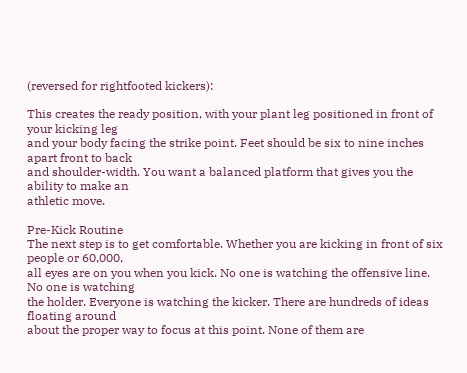(reversed for rightfooted kickers):

This creates the ready position, with your plant leg positioned in front of your kicking leg
and your body facing the strike point. Feet should be six to nine inches apart front to back
and shoulder-width. You want a balanced platform that gives you the ability to make an
athletic move.

Pre-Kick Routine
The next step is to get comfortable. Whether you are kicking in front of six people or 60,000,
all eyes are on you when you kick. No one is watching the offensive line. No one is watching
the holder. Everyone is watching the kicker. There are hundreds of ideas floating around
about the proper way to focus at this point. None of them are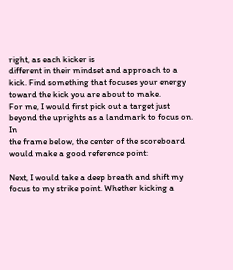right, as each kicker is
different in their mindset and approach to a kick. Find something that focuses your energy
toward the kick you are about to make.
For me, I would first pick out a target just beyond the uprights as a landmark to focus on. In
the frame below, the center of the scoreboard would make a good reference point:

Next, I would take a deep breath and shift my focus to my strike point. Whether kicking a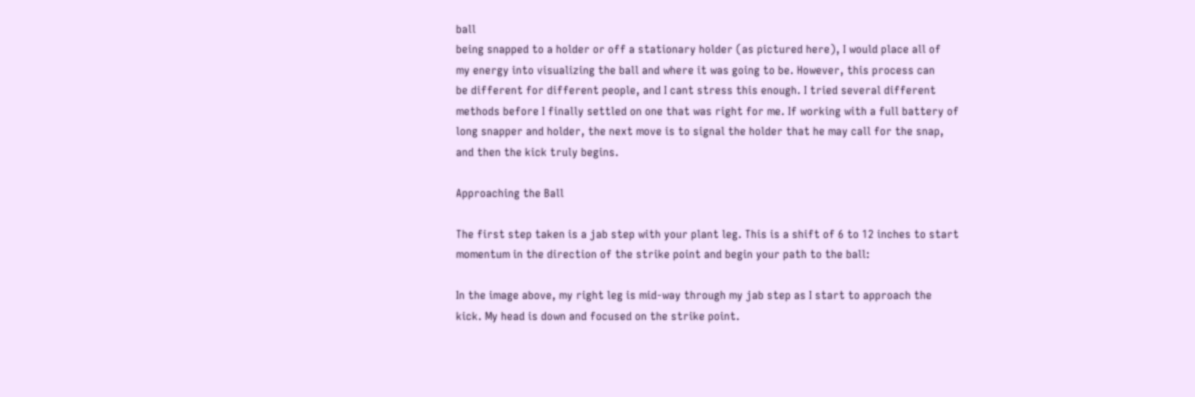ball
being snapped to a holder or off a stationary holder (as pictured here), I would place all of
my energy into visualizing the ball and where it was going to be. However, this process can
be different for different people, and I cant stress this enough. I tried several different
methods before I finally settled on one that was right for me. If working with a full battery of
long snapper and holder, the next move is to signal the holder that he may call for the snap,
and then the kick truly begins.

Approaching the Ball

The first step taken is a jab step with your plant leg. This is a shift of 6 to 12 inches to start
momentum in the direction of the strike point and begin your path to the ball:

In the image above, my right leg is mid-way through my jab step as I start to approach the
kick. My head is down and focused on the strike point.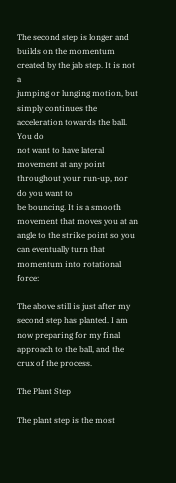The second step is longer and builds on the momentum created by the jab step. It is not a
jumping or lunging motion, but simply continues the acceleration towards the ball. You do
not want to have lateral movement at any point throughout your run-up, nor do you want to
be bouncing. It is a smooth movement that moves you at an angle to the strike point so you
can eventually turn that momentum into rotational force:

The above still is just after my second step has planted. I am now preparing for my final
approach to the ball, and the crux of the process.

The Plant Step

The plant step is the most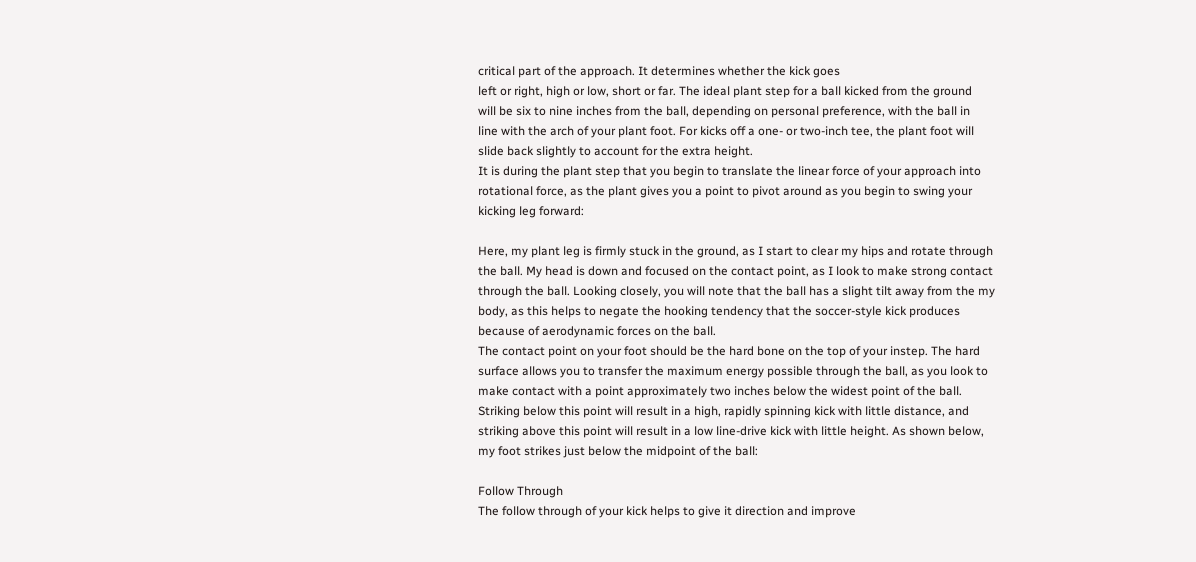critical part of the approach. It determines whether the kick goes
left or right, high or low, short or far. The ideal plant step for a ball kicked from the ground
will be six to nine inches from the ball, depending on personal preference, with the ball in
line with the arch of your plant foot. For kicks off a one- or two-inch tee, the plant foot will
slide back slightly to account for the extra height.
It is during the plant step that you begin to translate the linear force of your approach into
rotational force, as the plant gives you a point to pivot around as you begin to swing your
kicking leg forward:

Here, my plant leg is firmly stuck in the ground, as I start to clear my hips and rotate through
the ball. My head is down and focused on the contact point, as I look to make strong contact
through the ball. Looking closely, you will note that the ball has a slight tilt away from the my
body, as this helps to negate the hooking tendency that the soccer-style kick produces
because of aerodynamic forces on the ball.
The contact point on your foot should be the hard bone on the top of your instep. The hard
surface allows you to transfer the maximum energy possible through the ball, as you look to
make contact with a point approximately two inches below the widest point of the ball.
Striking below this point will result in a high, rapidly spinning kick with little distance, and
striking above this point will result in a low line-drive kick with little height. As shown below,
my foot strikes just below the midpoint of the ball:

Follow Through
The follow through of your kick helps to give it direction and improve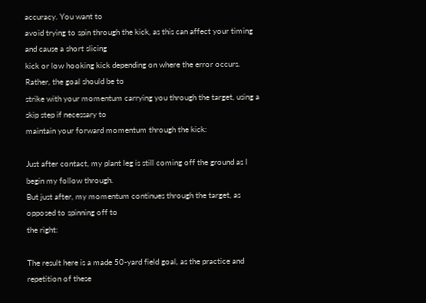accuracy. You want to
avoid trying to spin through the kick, as this can affect your timing and cause a short slicing
kick or low hooking kick depending on where the error occurs. Rather, the goal should be to
strike with your momentum carrying you through the target, using a skip step if necessary to
maintain your forward momentum through the kick:

Just after contact, my plant leg is still coming off the ground as I begin my follow through.
But just after, my momentum continues through the target, as opposed to spinning off to
the right:

The result here is a made 50-yard field goal, as the practice and repetition of these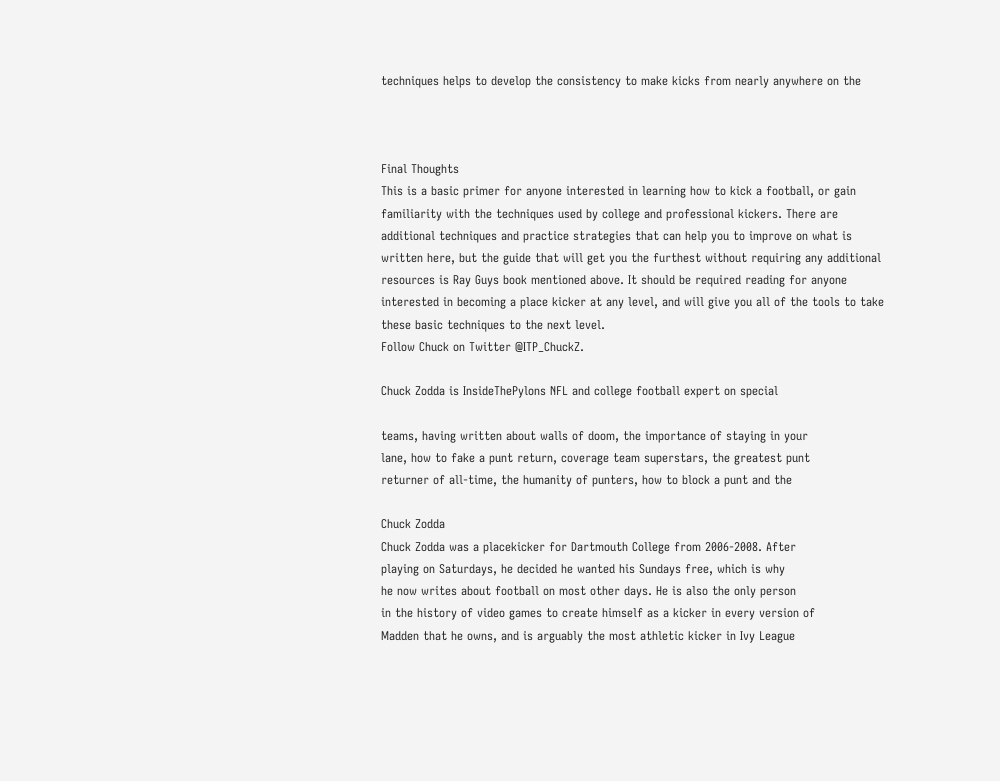techniques helps to develop the consistency to make kicks from nearly anywhere on the



Final Thoughts
This is a basic primer for anyone interested in learning how to kick a football, or gain
familiarity with the techniques used by college and professional kickers. There are
additional techniques and practice strategies that can help you to improve on what is
written here, but the guide that will get you the furthest without requiring any additional
resources is Ray Guys book mentioned above. It should be required reading for anyone
interested in becoming a place kicker at any level, and will give you all of the tools to take
these basic techniques to the next level.
Follow Chuck on Twitter @ITP_ChuckZ.

Chuck Zodda is InsideThePylons NFL and college football expert on special

teams, having written about walls of doom, the importance of staying in your
lane, how to fake a punt return, coverage team superstars, the greatest punt
returner of all-time, the humanity of punters, how to block a punt and the

Chuck Zodda
Chuck Zodda was a placekicker for Dartmouth College from 2006-2008. After
playing on Saturdays, he decided he wanted his Sundays free, which is why
he now writes about football on most other days. He is also the only person
in the history of video games to create himself as a kicker in every version of
Madden that he owns, and is arguably the most athletic kicker in Ivy League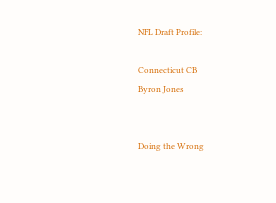NFL Draft Profile:

Connecticut CB
Byron Jones


Doing the Wrong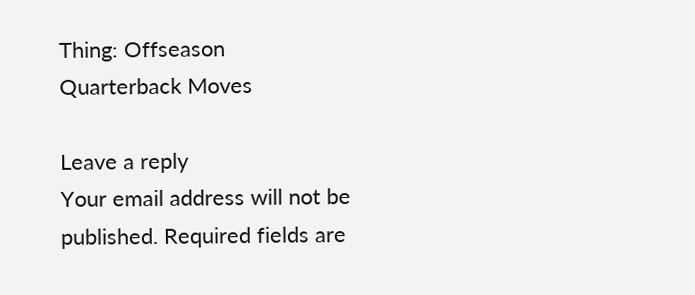Thing: Offseason
Quarterback Moves

Leave a reply
Your email address will not be published. Required fields are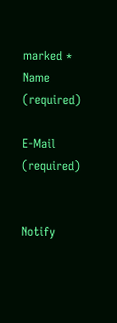marked *
Name (required)

E-Mail (required)


Notify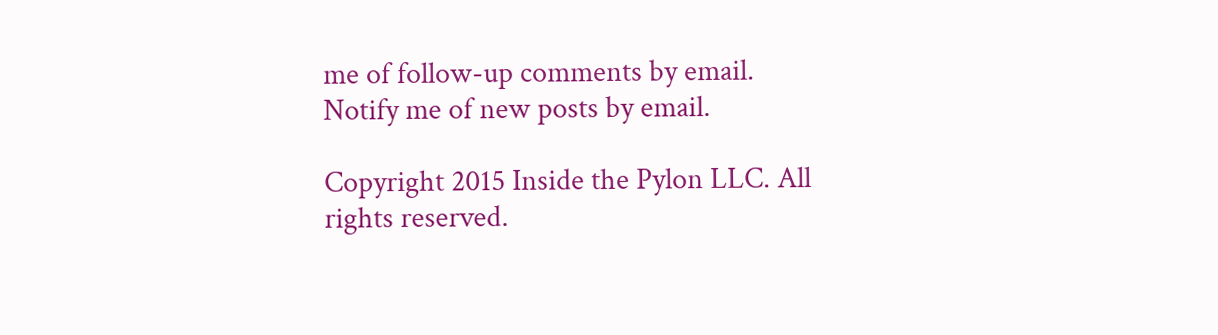me of follow-up comments by email.
Notify me of new posts by email.

Copyright 2015 Inside the Pylon LLC. All rights reserved.